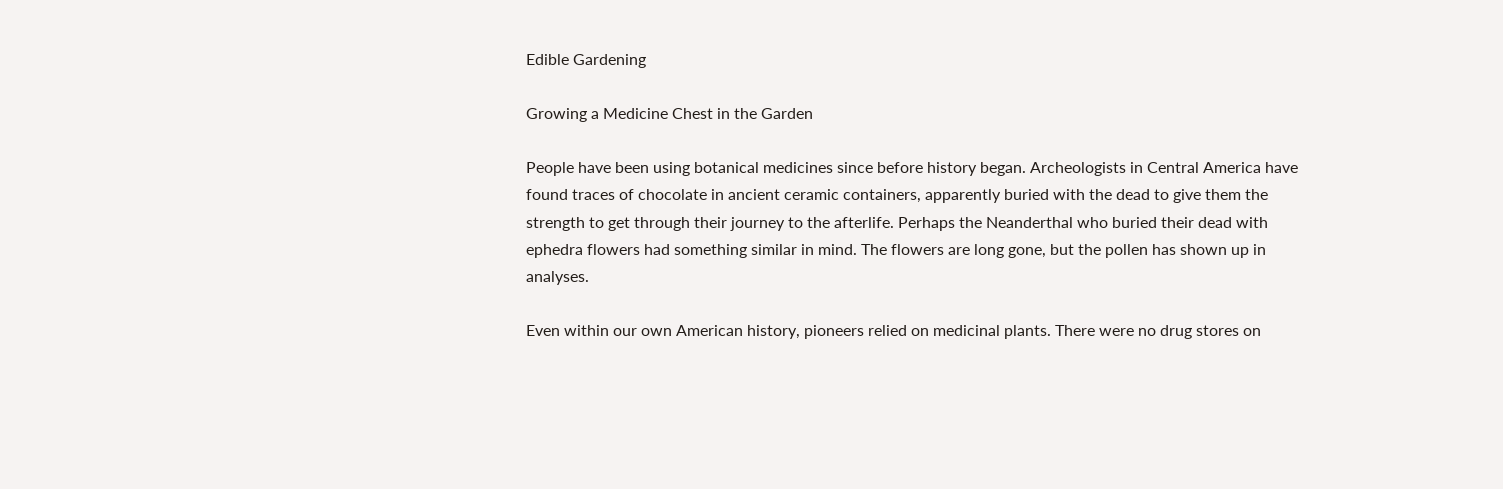Edible Gardening

Growing a Medicine Chest in the Garden

People have been using botanical medicines since before history began. Archeologists in Central America have found traces of chocolate in ancient ceramic containers, apparently buried with the dead to give them the strength to get through their journey to the afterlife. Perhaps the Neanderthal who buried their dead with ephedra flowers had something similar in mind. The flowers are long gone, but the pollen has shown up in analyses.

Even within our own American history, pioneers relied on medicinal plants. There were no drug stores on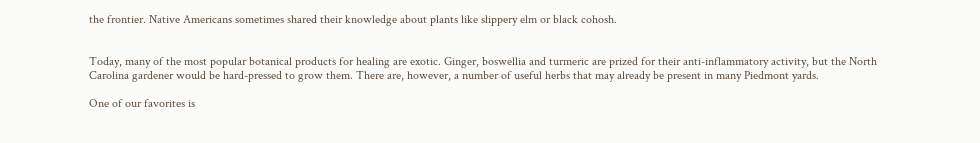the frontier. Native Americans sometimes shared their knowledge about plants like slippery elm or black cohosh.


Today, many of the most popular botanical products for healing are exotic. Ginger, boswellia and turmeric are prized for their anti-inflammatory activity, but the North Carolina gardener would be hard-pressed to grow them. There are, however, a number of useful herbs that may already be present in many Piedmont yards.

One of our favorites is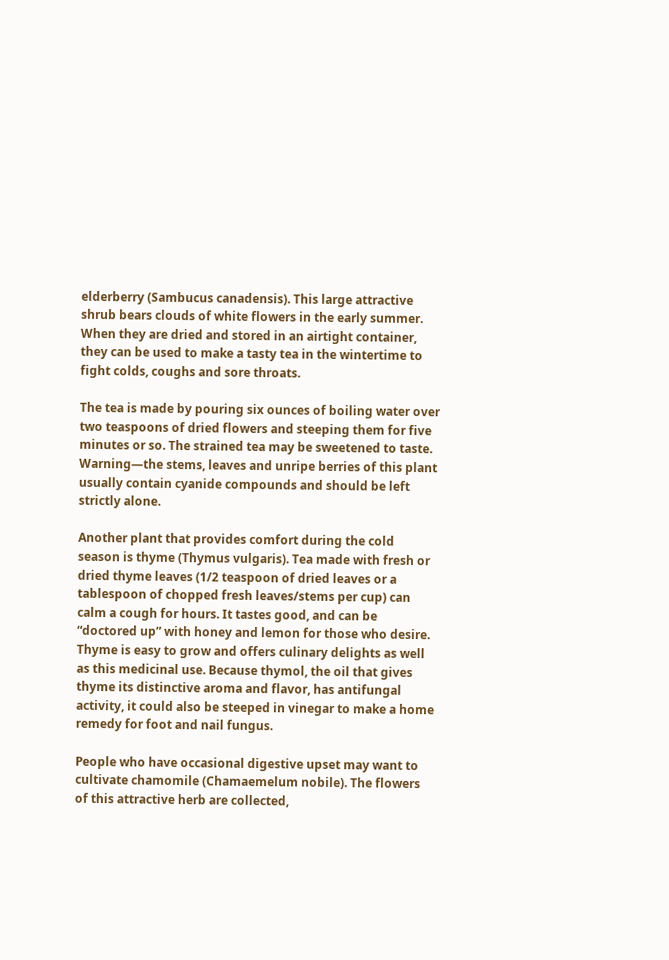elderberry (Sambucus canadensis). This large attractive shrub bears clouds of white flowers in the early summer. When they are dried and stored in an airtight container, they can be used to make a tasty tea in the wintertime to fight colds, coughs and sore throats.

The tea is made by pouring six ounces of boiling water over two teaspoons of dried flowers and steeping them for five minutes or so. The strained tea may be sweetened to taste. Warning—the stems, leaves and unripe berries of this plant usually contain cyanide compounds and should be left strictly alone.

Another plant that provides comfort during the cold season is thyme (Thymus vulgaris). Tea made with fresh or dried thyme leaves (1/2 teaspoon of dried leaves or a tablespoon of chopped fresh leaves/stems per cup) can calm a cough for hours. It tastes good, and can be “doctored up” with honey and lemon for those who desire. Thyme is easy to grow and offers culinary delights as well as this medicinal use. Because thymol, the oil that gives thyme its distinctive aroma and flavor, has antifungal activity, it could also be steeped in vinegar to make a home remedy for foot and nail fungus.

People who have occasional digestive upset may want to cultivate chamomile (Chamaemelum nobile). The flowers of this attractive herb are collected,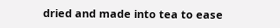dried and made into tea to ease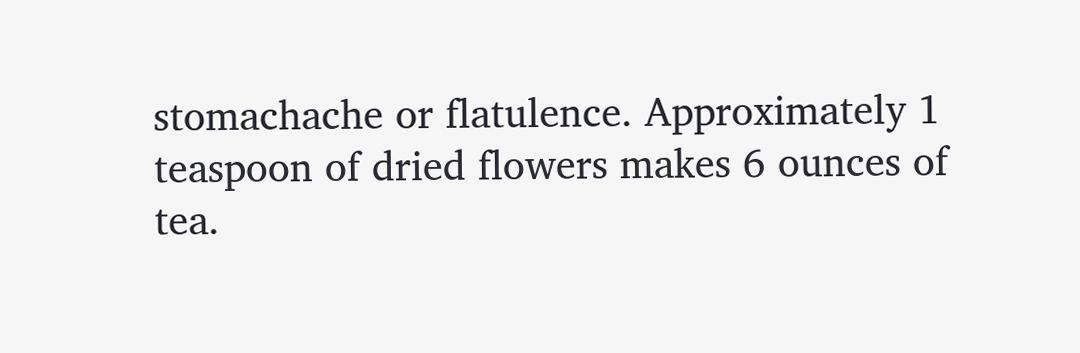stomachache or flatulence. Approximately 1 teaspoon of dried flowers makes 6 ounces of tea.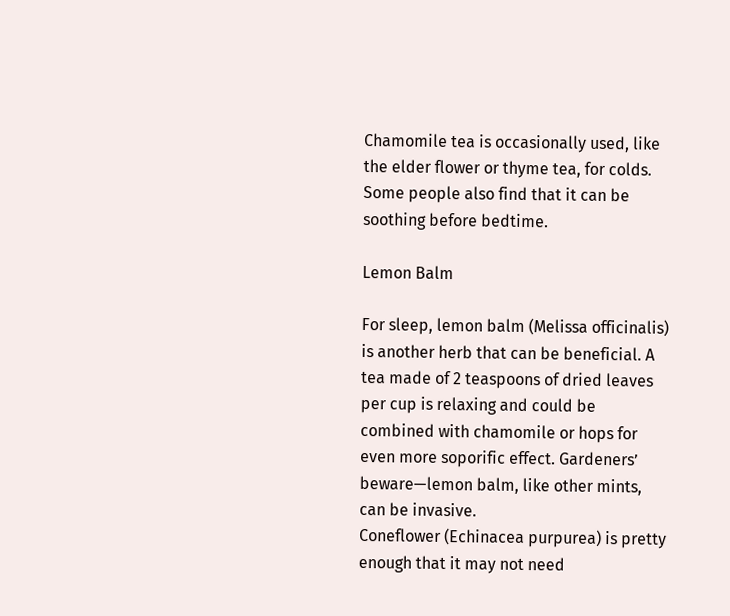Chamomile tea is occasionally used, like the elder flower or thyme tea, for colds. Some people also find that it can be soothing before bedtime.

Lemon Balm

For sleep, lemon balm (Melissa officinalis) is another herb that can be beneficial. A tea made of 2 teaspoons of dried leaves per cup is relaxing and could be combined with chamomile or hops for even more soporific effect. Gardeners’ beware—lemon balm, like other mints, can be invasive.
Coneflower (Echinacea purpurea) is pretty enough that it may not need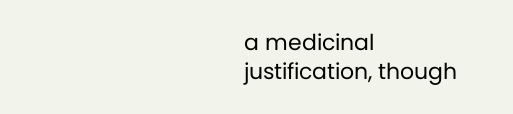a medicinal justification, though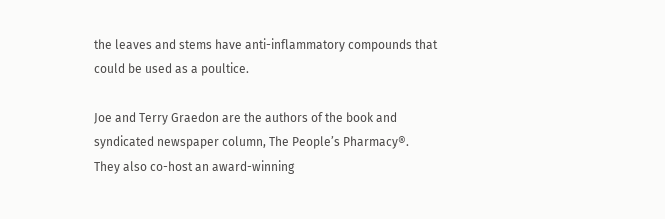the leaves and stems have anti-inflammatory compounds that could be used as a poultice.

Joe and Terry Graedon are the authors of the book and syndicated newspaper column, The People’s Pharmacy®. They also co-host an award-winning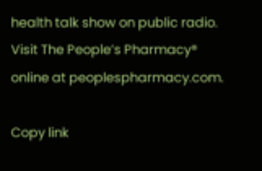health talk show on public radio. Visit The People’s Pharmacy® online at peoplespharmacy.com.

Copy link